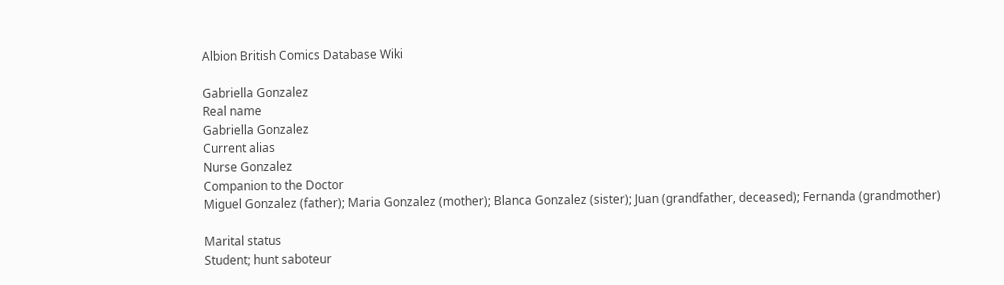Albion British Comics Database Wiki

Gabriella Gonzalez
Real name
Gabriella Gonzalez
Current alias
Nurse Gonzalez
Companion to the Doctor
Miguel Gonzalez (father); Maria Gonzalez (mother); Blanca Gonzalez (sister); Juan (grandfather, deceased); Fernanda (grandmother)

Marital status
Student; hunt saboteur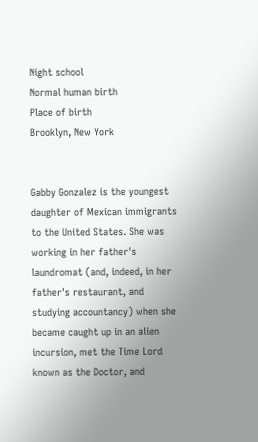Night school
Normal human birth
Place of birth
Brooklyn, New York


Gabby Gonzalez is the youngest daughter of Mexican immigrants to the United States. She was working in her father's laundromat (and, indeed, in her father's restaurant, and studying accountancy) when she became caught up in an alien incursion, met the Time Lord known as the Doctor, and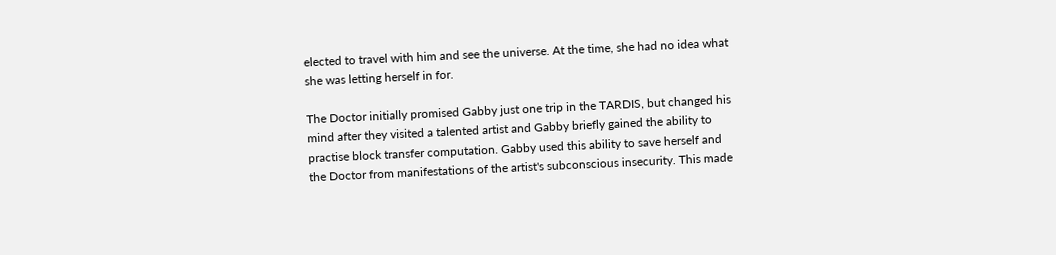elected to travel with him and see the universe. At the time, she had no idea what she was letting herself in for.

The Doctor initially promised Gabby just one trip in the TARDIS, but changed his mind after they visited a talented artist and Gabby briefly gained the ability to practise block transfer computation. Gabby used this ability to save herself and the Doctor from manifestations of the artist's subconscious insecurity. This made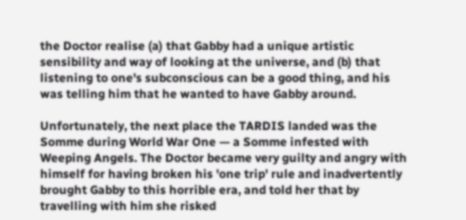the Doctor realise (a) that Gabby had a unique artistic sensibility and way of looking at the universe, and (b) that listening to one's subconscious can be a good thing, and his was telling him that he wanted to have Gabby around.

Unfortunately, the next place the TARDIS landed was the Somme during World War One — a Somme infested with Weeping Angels. The Doctor became very guilty and angry with himself for having broken his 'one trip' rule and inadvertently brought Gabby to this horrible era, and told her that by travelling with him she risked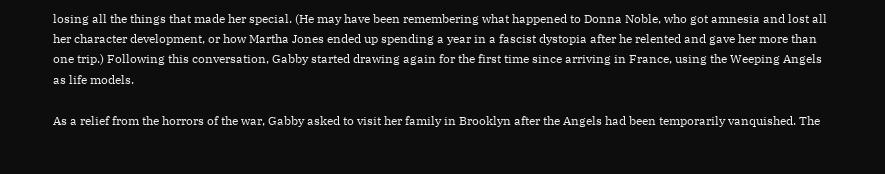losing all the things that made her special. (He may have been remembering what happened to Donna Noble, who got amnesia and lost all her character development, or how Martha Jones ended up spending a year in a fascist dystopia after he relented and gave her more than one trip.) Following this conversation, Gabby started drawing again for the first time since arriving in France, using the Weeping Angels as life models.

As a relief from the horrors of the war, Gabby asked to visit her family in Brooklyn after the Angels had been temporarily vanquished. The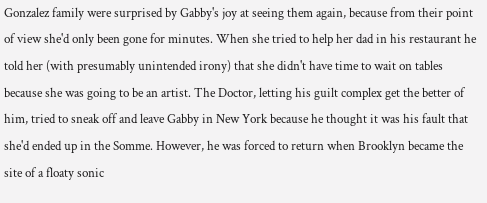Gonzalez family were surprised by Gabby's joy at seeing them again, because from their point of view she'd only been gone for minutes. When she tried to help her dad in his restaurant he told her (with presumably unintended irony) that she didn't have time to wait on tables because she was going to be an artist. The Doctor, letting his guilt complex get the better of him, tried to sneak off and leave Gabby in New York because he thought it was his fault that she'd ended up in the Somme. However, he was forced to return when Brooklyn became the site of a floaty sonic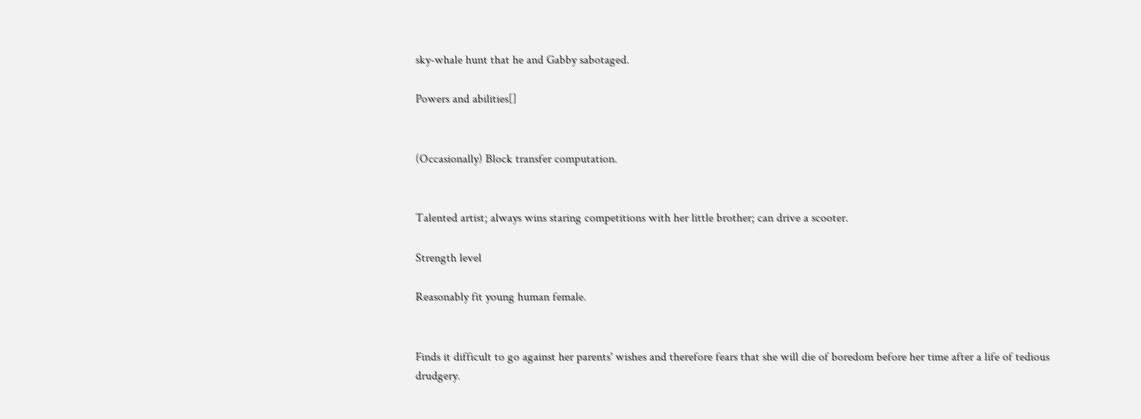sky-whale hunt that he and Gabby sabotaged.

Powers and abilities[]


(Occasionally) Block transfer computation.


Talented artist; always wins staring competitions with her little brother; can drive a scooter.

Strength level

Reasonably fit young human female.


Finds it difficult to go against her parents' wishes and therefore fears that she will die of boredom before her time after a life of tedious drudgery.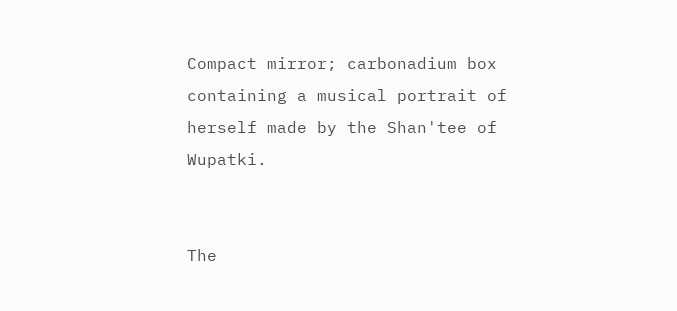Compact mirror; carbonadium box containing a musical portrait of herself made by the Shan'tee of Wupatki.


The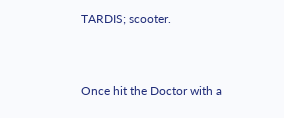TARDIS; scooter.


Once hit the Doctor with a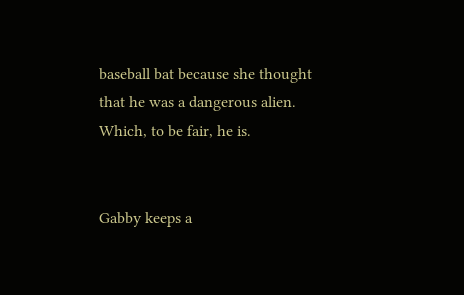baseball bat because she thought that he was a dangerous alien. Which, to be fair, he is.


Gabby keeps a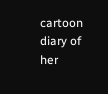cartoon diary of her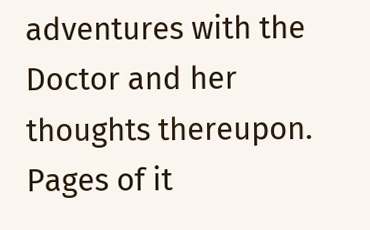adventures with the Doctor and her thoughts thereupon. Pages of it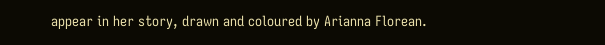appear in her story, drawn and coloured by Arianna Florean.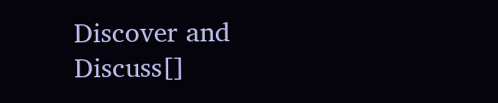Discover and Discuss[]